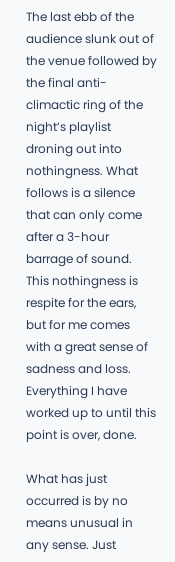The last ebb of the audience slunk out of the venue followed by the final anti-climactic ring of the night’s playlist droning out into nothingness. What follows is a silence that can only come after a 3-hour barrage of sound. This nothingness is respite for the ears, but for me comes with a great sense of sadness and loss. Everything I have worked up to until this point is over, done.

What has just occurred is by no means unusual in any sense. Just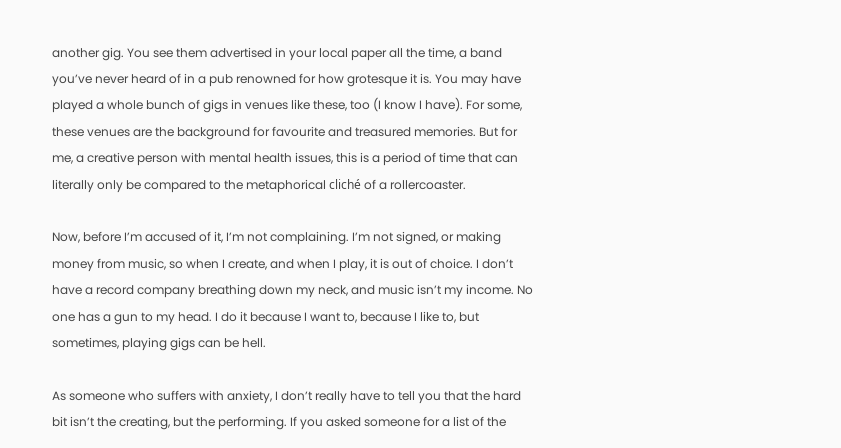another gig. You see them advertised in your local paper all the time, a band you’ve never heard of in a pub renowned for how grotesque it is. You may have played a whole bunch of gigs in venues like these, too (I know I have). For some, these venues are the background for favourite and treasured memories. But for me, a creative person with mental health issues, this is a period of time that can literally only be compared to the metaphorical cliché of a rollercoaster.

Now, before I’m accused of it, I’m not complaining. I’m not signed, or making money from music, so when I create, and when I play, it is out of choice. I don’t have a record company breathing down my neck, and music isn’t my income. No one has a gun to my head. I do it because I want to, because I like to, but sometimes, playing gigs can be hell.

As someone who suffers with anxiety, I don’t really have to tell you that the hard bit isn’t the creating, but the performing. If you asked someone for a list of the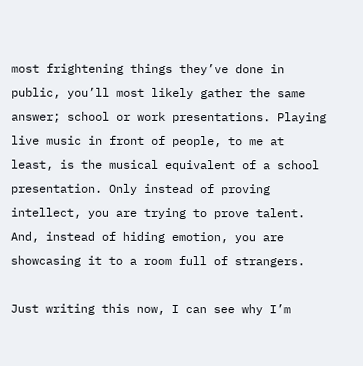most frightening things they’ve done in public, you’ll most likely gather the same answer; school or work presentations. Playing live music in front of people, to me at least, is the musical equivalent of a school presentation. Only instead of proving intellect, you are trying to prove talent. And, instead of hiding emotion, you are showcasing it to a room full of strangers.

Just writing this now, I can see why I’m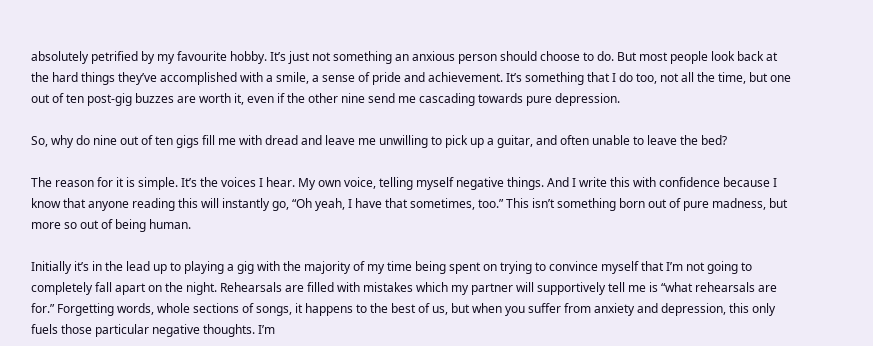absolutely petrified by my favourite hobby. It’s just not something an anxious person should choose to do. But most people look back at the hard things they’ve accomplished with a smile, a sense of pride and achievement. It’s something that I do too, not all the time, but one out of ten post-gig buzzes are worth it, even if the other nine send me cascading towards pure depression.

So, why do nine out of ten gigs fill me with dread and leave me unwilling to pick up a guitar, and often unable to leave the bed?

The reason for it is simple. It’s the voices I hear. My own voice, telling myself negative things. And I write this with confidence because I know that anyone reading this will instantly go, “Oh yeah, I have that sometimes, too.” This isn’t something born out of pure madness, but more so out of being human.

Initially it’s in the lead up to playing a gig with the majority of my time being spent on trying to convince myself that I’m not going to completely fall apart on the night. Rehearsals are filled with mistakes which my partner will supportively tell me is “what rehearsals are for.” Forgetting words, whole sections of songs, it happens to the best of us, but when you suffer from anxiety and depression, this only fuels those particular negative thoughts. I’m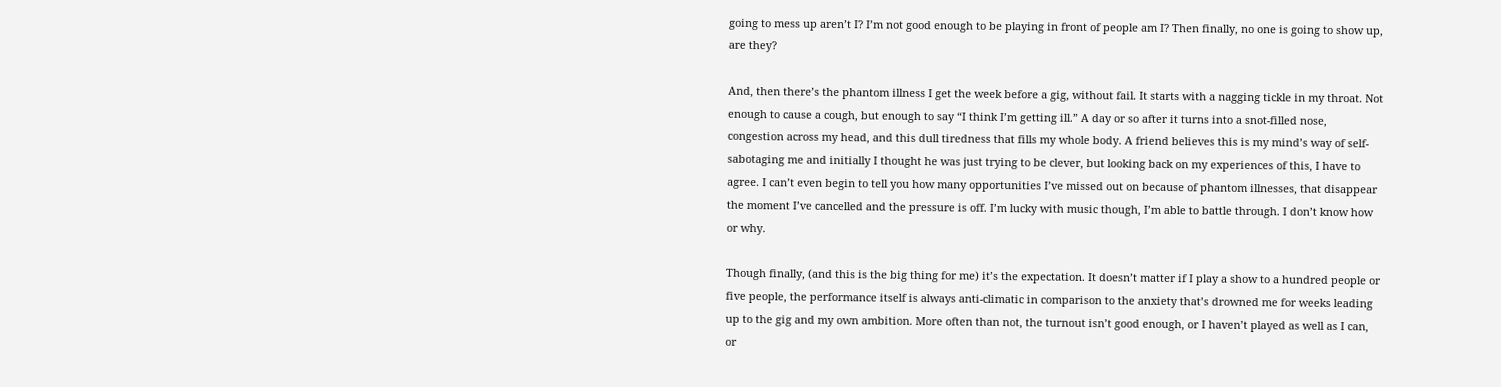going to mess up aren’t I? I’m not good enough to be playing in front of people am I? Then finally, no one is going to show up, are they?

And, then there’s the phantom illness I get the week before a gig, without fail. It starts with a nagging tickle in my throat. Not enough to cause a cough, but enough to say “I think I’m getting ill.” A day or so after it turns into a snot-filled nose, congestion across my head, and this dull tiredness that fills my whole body. A friend believes this is my mind’s way of self-sabotaging me and initially I thought he was just trying to be clever, but looking back on my experiences of this, I have to agree. I can’t even begin to tell you how many opportunities I’ve missed out on because of phantom illnesses, that disappear the moment I’ve cancelled and the pressure is off. I’m lucky with music though, I’m able to battle through. I don’t know how or why.

Though finally, (and this is the big thing for me) it’s the expectation. It doesn’t matter if I play a show to a hundred people or five people, the performance itself is always anti-climatic in comparison to the anxiety that’s drowned me for weeks leading up to the gig and my own ambition. More often than not, the turnout isn’t good enough, or I haven’t played as well as I can, or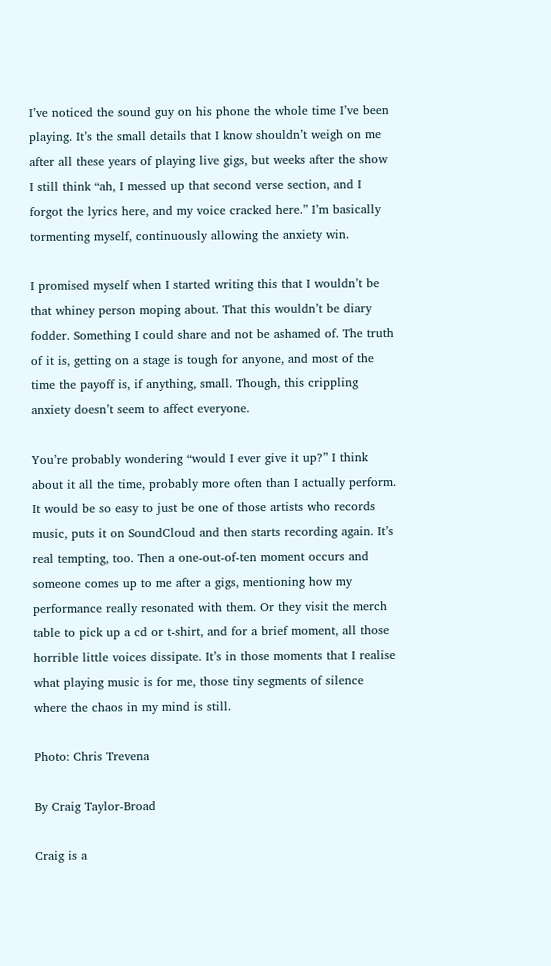I’ve noticed the sound guy on his phone the whole time I’ve been playing. It’s the small details that I know shouldn’t weigh on me after all these years of playing live gigs, but weeks after the show I still think “ah, I messed up that second verse section, and I forgot the lyrics here, and my voice cracked here.” I’m basically tormenting myself, continuously allowing the anxiety win.

I promised myself when I started writing this that I wouldn’t be that whiney person moping about. That this wouldn’t be diary fodder. Something I could share and not be ashamed of. The truth of it is, getting on a stage is tough for anyone, and most of the time the payoff is, if anything, small. Though, this crippling anxiety doesn’t seem to affect everyone.

You’re probably wondering “would I ever give it up?” I think about it all the time, probably more often than I actually perform. It would be so easy to just be one of those artists who records music, puts it on SoundCloud and then starts recording again. It’s real tempting, too. Then a one-out-of-ten moment occurs and someone comes up to me after a gigs, mentioning how my performance really resonated with them. Or they visit the merch table to pick up a cd or t-shirt, and for a brief moment, all those horrible little voices dissipate. It’s in those moments that I realise what playing music is for me, those tiny segments of silence where the chaos in my mind is still.

Photo: Chris Trevena

By Craig Taylor-Broad

Craig is a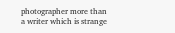photographer more than a writer which is strange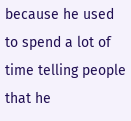because he used to spend a lot of time telling people that he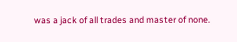was a jack of all trades and master of none.